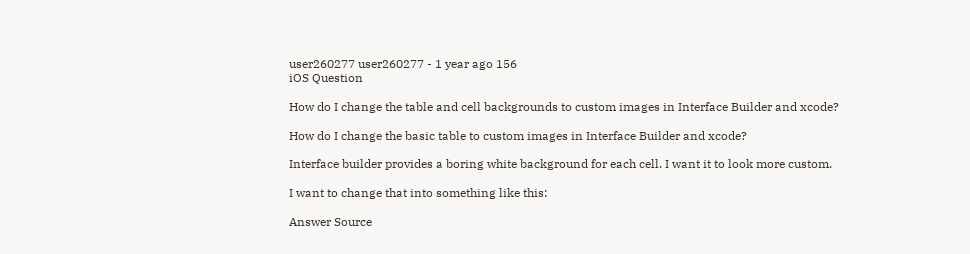user260277 user260277 - 1 year ago 156
iOS Question

How do I change the table and cell backgrounds to custom images in Interface Builder and xcode?

How do I change the basic table to custom images in Interface Builder and xcode?

Interface builder provides a boring white background for each cell. I want it to look more custom.

I want to change that into something like this:

Answer Source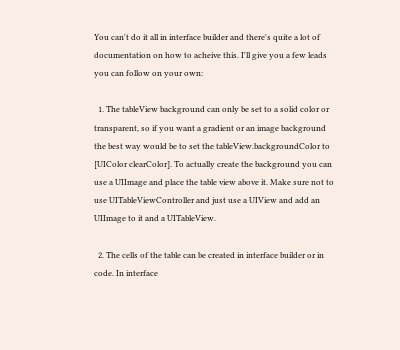You can't do it all in interface builder and there's quite a lot of documentation on how to acheive this. I'll give you a few leads you can follow on your own:

  1. The tableView background can only be set to a solid color or transparent, so if you want a gradient or an image background the best way would be to set the tableView.backgroundColor to [UIColor clearColor]. To actually create the background you can use a UIImage and place the table view above it. Make sure not to use UITableViewController and just use a UIView and add an UIImage to it and a UITableView.

  2. The cells of the table can be created in interface builder or in code. In interface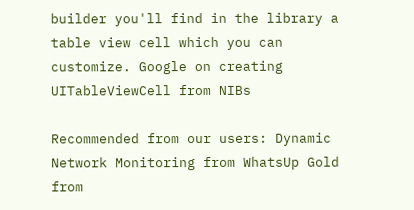builder you'll find in the library a table view cell which you can customize. Google on creating UITableViewCell from NIBs

Recommended from our users: Dynamic Network Monitoring from WhatsUp Gold from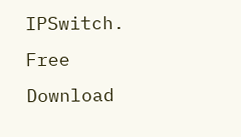IPSwitch. Free Download